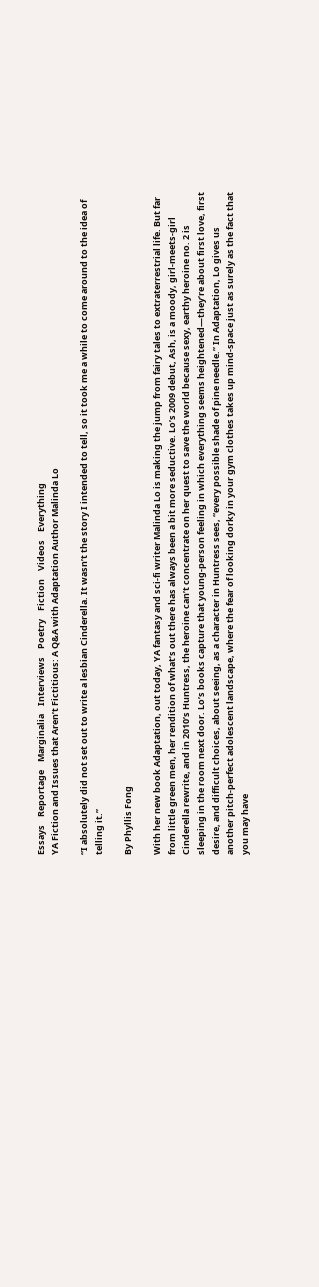Essays    Reportage    Marginalia    Interviews    Poetry    Fiction    Videos    Everything
YA Fiction and Issues that Aren’t Fictitious: A Q&A with Adaptation Author Malinda Lo

“I absolutely did not set out to write a lesbian Cinderella. It wasn’t the story I intended to tell, so it took me a while to come around to the idea of telling it.”

By Phyllis Fong

With her new book Adaptation, out today, YA fantasy and sci-fi writer Malinda Lo is making the jump from fairy tales to extraterrestrial life. But far from little green men, her rendition of what’s out there has always been a bit more seductive. Lo’s 2009 debut, Ash, is a moody, girl-meets-girl Cinderella rewrite, and in 2010’s Huntress, the heroine can’t concentrate on her quest to save the world because sexy, earthy heroine no. 2 is sleeping in the room next door. Lo’s books capture that young-person feeling in which everything seems heightened—they’re about first love, first desire, and difficult choices, about seeing, as a character in Huntress sees, “every possible shade of pine needle.” In Adaptation, Lo gives us another pitch-perfect adolescent landscape, where the fear of looking dorky in your gym clothes takes up mind-space just as surely as the fact that you may have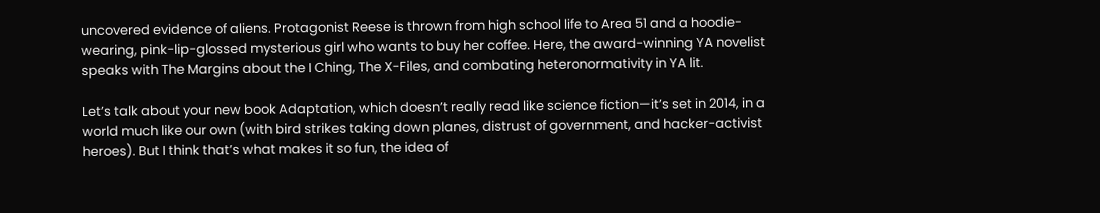uncovered evidence of aliens. Protagonist Reese is thrown from high school life to Area 51 and a hoodie-wearing, pink-lip-glossed mysterious girl who wants to buy her coffee. Here, the award-winning YA novelist speaks with The Margins about the I Ching, The X-Files, and combating heteronormativity in YA lit.

Let’s talk about your new book Adaptation, which doesn’t really read like science fiction—it’s set in 2014, in a world much like our own (with bird strikes taking down planes, distrust of government, and hacker-activist heroes). But I think that’s what makes it so fun, the idea of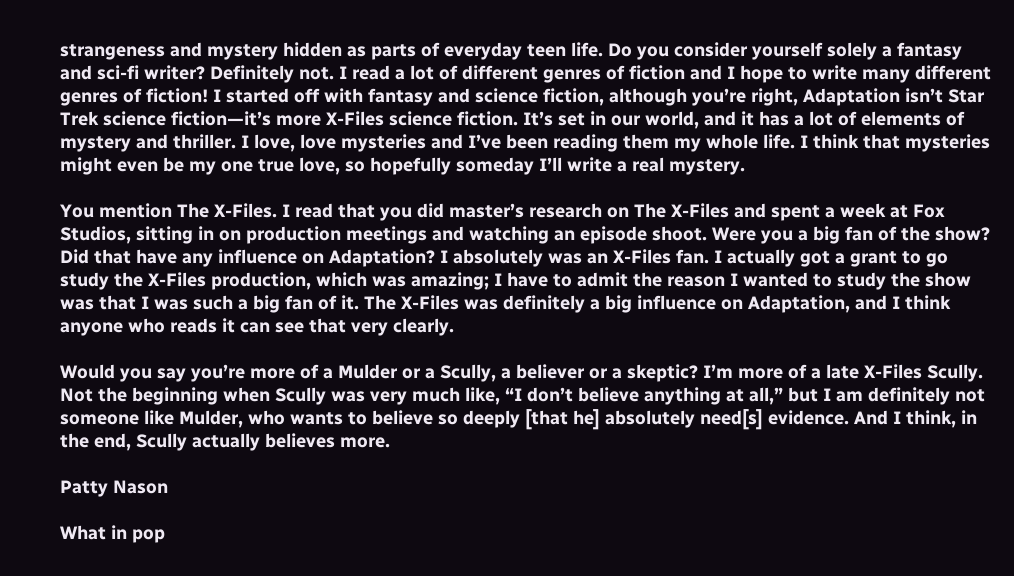strangeness and mystery hidden as parts of everyday teen life. Do you consider yourself solely a fantasy and sci-fi writer? Definitely not. I read a lot of different genres of fiction and I hope to write many different genres of fiction! I started off with fantasy and science fiction, although you’re right, Adaptation isn’t Star Trek science fiction—it’s more X-Files science fiction. It’s set in our world, and it has a lot of elements of mystery and thriller. I love, love mysteries and I’ve been reading them my whole life. I think that mysteries might even be my one true love, so hopefully someday I’ll write a real mystery.

You mention The X-Files. I read that you did master’s research on The X-Files and spent a week at Fox Studios, sitting in on production meetings and watching an episode shoot. Were you a big fan of the show? Did that have any influence on Adaptation? I absolutely was an X-Files fan. I actually got a grant to go study the X-Files production, which was amazing; I have to admit the reason I wanted to study the show was that I was such a big fan of it. The X-Files was definitely a big influence on Adaptation, and I think anyone who reads it can see that very clearly.

Would you say you’re more of a Mulder or a Scully, a believer or a skeptic? I’m more of a late X-Files Scully. Not the beginning when Scully was very much like, “I don’t believe anything at all,” but I am definitely not someone like Mulder, who wants to believe so deeply [that he] absolutely need[s] evidence. And I think, in the end, Scully actually believes more.

Patty Nason

What in pop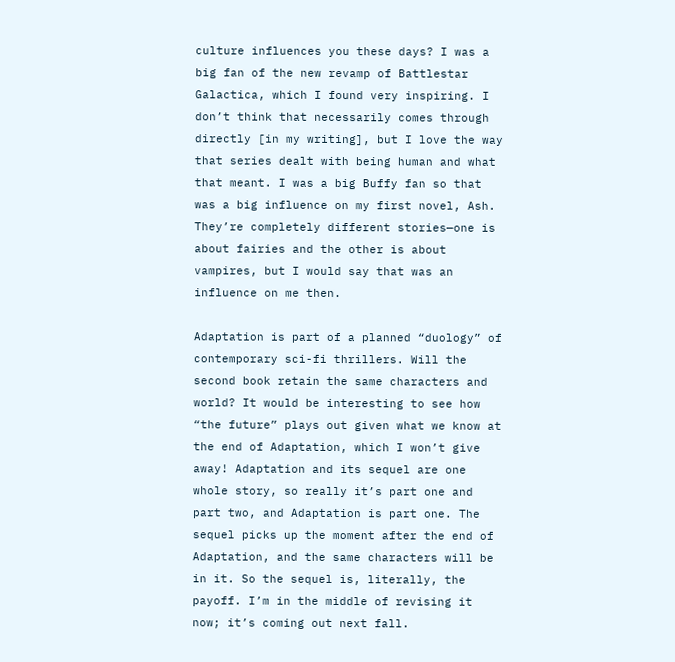culture influences you these days? I was a big fan of the new revamp of Battlestar Galactica, which I found very inspiring. I don’t think that necessarily comes through directly [in my writing], but I love the way that series dealt with being human and what that meant. I was a big Buffy fan so that was a big influence on my first novel, Ash. They’re completely different stories—one is about fairies and the other is about vampires, but I would say that was an influence on me then.

Adaptation is part of a planned “duology” of contemporary sci-fi thrillers. Will the second book retain the same characters and world? It would be interesting to see how “the future” plays out given what we know at the end of Adaptation, which I won’t give away! Adaptation and its sequel are one whole story, so really it’s part one and part two, and Adaptation is part one. The sequel picks up the moment after the end of Adaptation, and the same characters will be in it. So the sequel is, literally, the payoff. I’m in the middle of revising it now; it’s coming out next fall.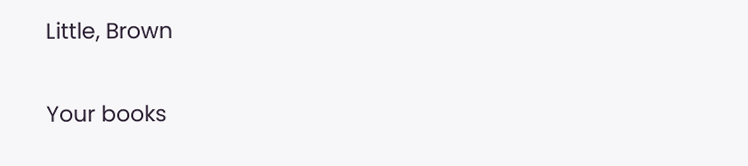Little, Brown

Your books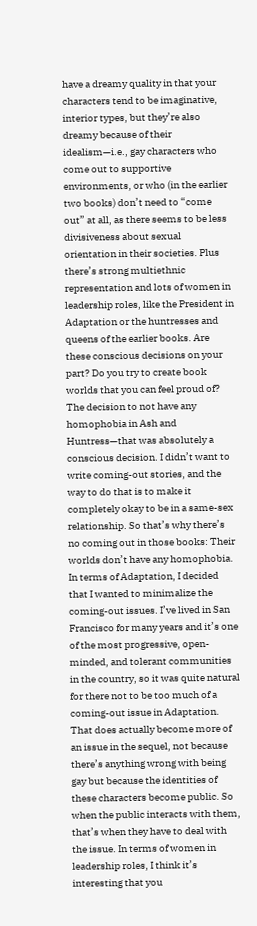have a dreamy quality in that your characters tend to be imaginative, interior types, but they’re also dreamy because of their idealism—i.e., gay characters who come out to supportive environments, or who (in the earlier two books) don’t need to “come out” at all, as there seems to be less divisiveness about sexual orientation in their societies. Plus there’s strong multiethnic representation and lots of women in leadership roles, like the President in Adaptation or the huntresses and queens of the earlier books. Are these conscious decisions on your part? Do you try to create book worlds that you can feel proud of? The decision to not have any homophobia in Ash and Huntress—that was absolutely a conscious decision. I didn’t want to write coming-out stories, and the way to do that is to make it completely okay to be in a same-sex relationship. So that’s why there’s no coming out in those books: Their worlds don’t have any homophobia. In terms of Adaptation, I decided that I wanted to minimalize the coming-out issues. I’ve lived in San Francisco for many years and it’s one of the most progressive, open-minded, and tolerant communities in the country, so it was quite natural for there not to be too much of a coming-out issue in Adaptation. That does actually become more of an issue in the sequel, not because there’s anything wrong with being gay but because the identities of these characters become public. So when the public interacts with them, that’s when they have to deal with the issue. In terms of women in leadership roles, I think it’s interesting that you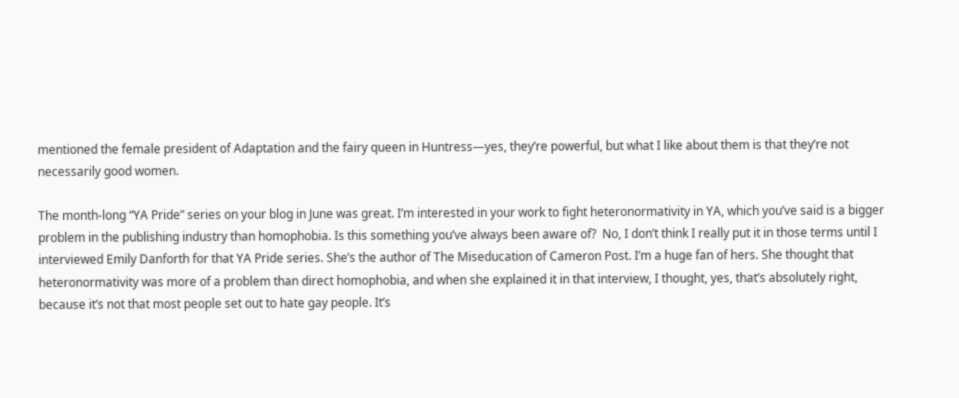mentioned the female president of Adaptation and the fairy queen in Huntress—yes, they’re powerful, but what I like about them is that they’re not necessarily good women.

The month-long “YA Pride” series on your blog in June was great. I’m interested in your work to fight heteronormativity in YA, which you’ve said is a bigger problem in the publishing industry than homophobia. Is this something you’ve always been aware of?  No, I don’t think I really put it in those terms until I interviewed Emily Danforth for that YA Pride series. She’s the author of The Miseducation of Cameron Post. I’m a huge fan of hers. She thought that heteronormativity was more of a problem than direct homophobia, and when she explained it in that interview, I thought, yes, that’s absolutely right, because it’s not that most people set out to hate gay people. It’s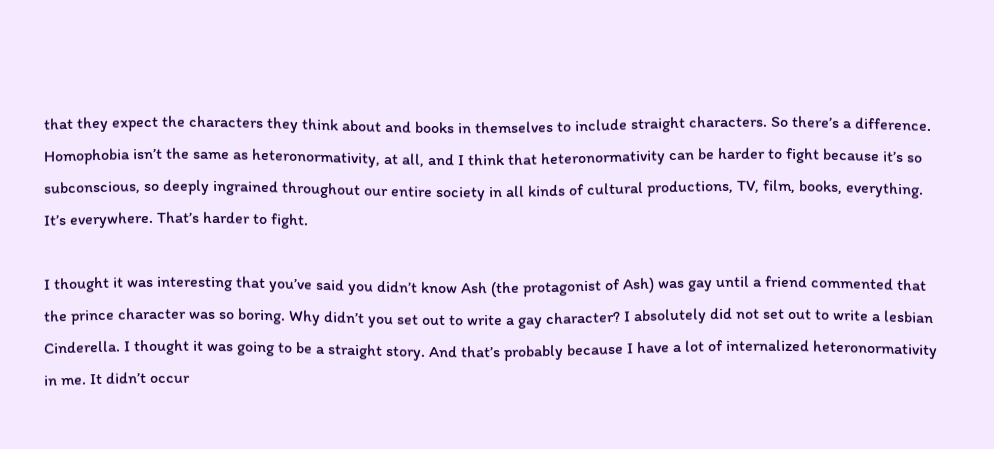that they expect the characters they think about and books in themselves to include straight characters. So there’s a difference. Homophobia isn’t the same as heteronormativity, at all, and I think that heteronormativity can be harder to fight because it’s so subconscious, so deeply ingrained throughout our entire society in all kinds of cultural productions, TV, film, books, everything. It’s everywhere. That’s harder to fight.

I thought it was interesting that you’ve said you didn’t know Ash (the protagonist of Ash) was gay until a friend commented that the prince character was so boring. Why didn’t you set out to write a gay character? I absolutely did not set out to write a lesbian Cinderella. I thought it was going to be a straight story. And that’s probably because I have a lot of internalized heteronormativity in me. It didn’t occur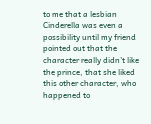to me that a lesbian Cinderella was even a possibility until my friend pointed out that the character really didn’t like the prince, that she liked this other character, who happened to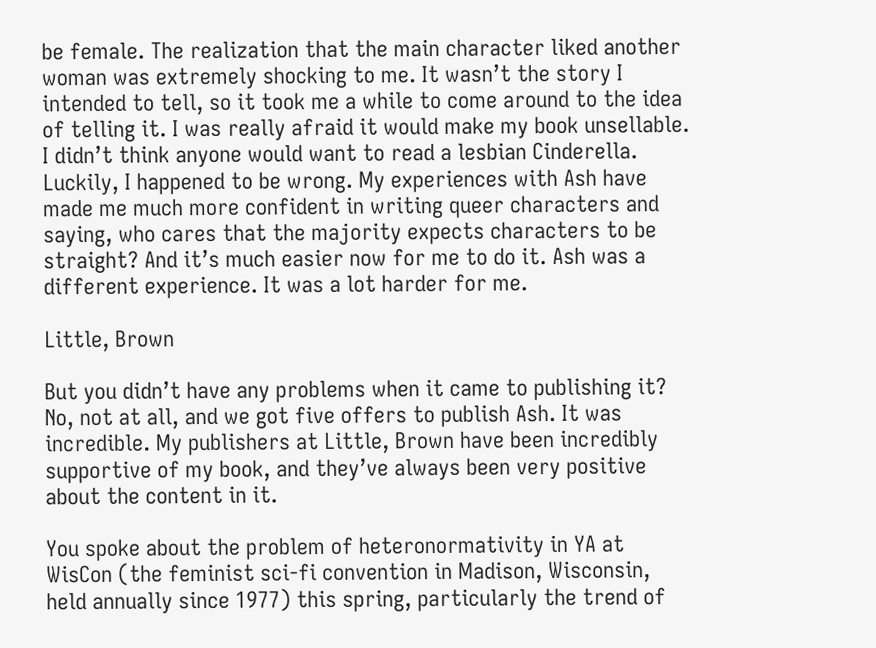be female. The realization that the main character liked another woman was extremely shocking to me. It wasn’t the story I intended to tell, so it took me a while to come around to the idea of telling it. I was really afraid it would make my book unsellable. I didn’t think anyone would want to read a lesbian Cinderella. Luckily, I happened to be wrong. My experiences with Ash have made me much more confident in writing queer characters and saying, who cares that the majority expects characters to be straight? And it’s much easier now for me to do it. Ash was a different experience. It was a lot harder for me.

Little, Brown

But you didn’t have any problems when it came to publishing it? No, not at all, and we got five offers to publish Ash. It was incredible. My publishers at Little, Brown have been incredibly supportive of my book, and they’ve always been very positive about the content in it.

You spoke about the problem of heteronormativity in YA at WisCon (the feminist sci-fi convention in Madison, Wisconsin, held annually since 1977) this spring, particularly the trend of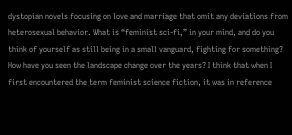dystopian novels focusing on love and marriage that omit any deviations from heterosexual behavior. What is “feminist sci-fi,” in your mind, and do you think of yourself as still being in a small vanguard, fighting for something? How have you seen the landscape change over the years? I think that when I first encountered the term feminist science fiction, it was in reference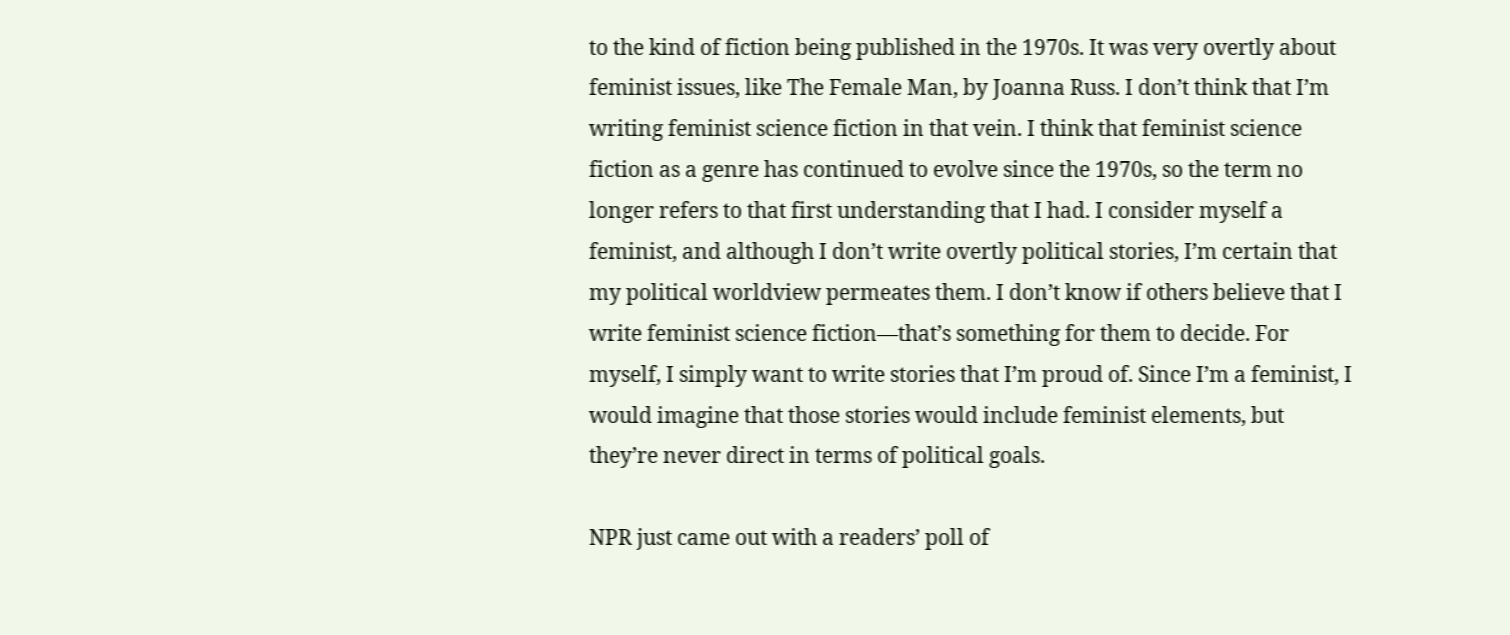to the kind of fiction being published in the 1970s. It was very overtly about feminist issues, like The Female Man, by Joanna Russ. I don’t think that I’m writing feminist science fiction in that vein. I think that feminist science fiction as a genre has continued to evolve since the 1970s, so the term no longer refers to that first understanding that I had. I consider myself a feminist, and although I don’t write overtly political stories, I’m certain that my political worldview permeates them. I don’t know if others believe that I write feminist science fiction—that’s something for them to decide. For myself, I simply want to write stories that I’m proud of. Since I’m a feminist, I would imagine that those stories would include feminist elements, but they’re never direct in terms of political goals.

NPR just came out with a readers’ poll of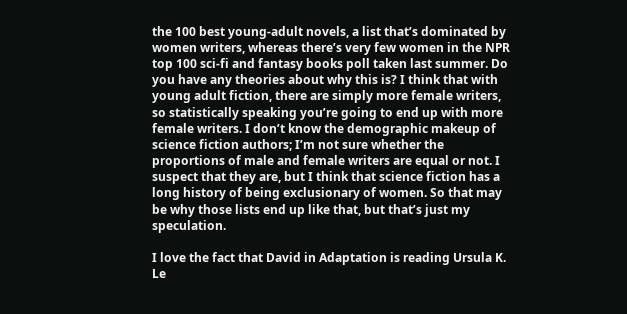the 100 best young-adult novels, a list that’s dominated by women writers, whereas there’s very few women in the NPR top 100 sci-fi and fantasy books poll taken last summer. Do you have any theories about why this is? I think that with young adult fiction, there are simply more female writers, so statistically speaking you’re going to end up with more female writers. I don’t know the demographic makeup of science fiction authors; I’m not sure whether the proportions of male and female writers are equal or not. I suspect that they are, but I think that science fiction has a long history of being exclusionary of women. So that may be why those lists end up like that, but that’s just my speculation.

I love the fact that David in Adaptation is reading Ursula K. Le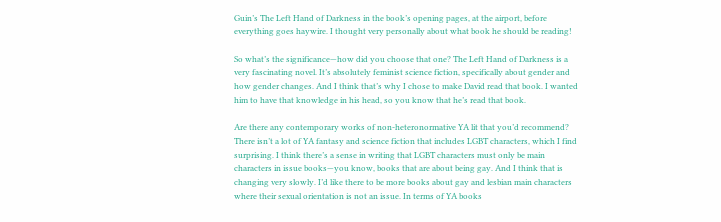Guin’s The Left Hand of Darkness in the book’s opening pages, at the airport, before everything goes haywire. I thought very personally about what book he should be reading!

So what’s the significance—how did you choose that one? The Left Hand of Darkness is a very fascinating novel. It’s absolutely feminist science fiction, specifically about gender and how gender changes. And I think that’s why I chose to make David read that book. I wanted him to have that knowledge in his head, so you know that he’s read that book.

Are there any contemporary works of non-heteronormative YA lit that you’d recommend? There isn’t a lot of YA fantasy and science fiction that includes LGBT characters, which I find surprising. I think there’s a sense in writing that LGBT characters must only be main characters in issue books—you know, books that are about being gay. And I think that is changing very slowly. I’d like there to be more books about gay and lesbian main characters where their sexual orientation is not an issue. In terms of YA books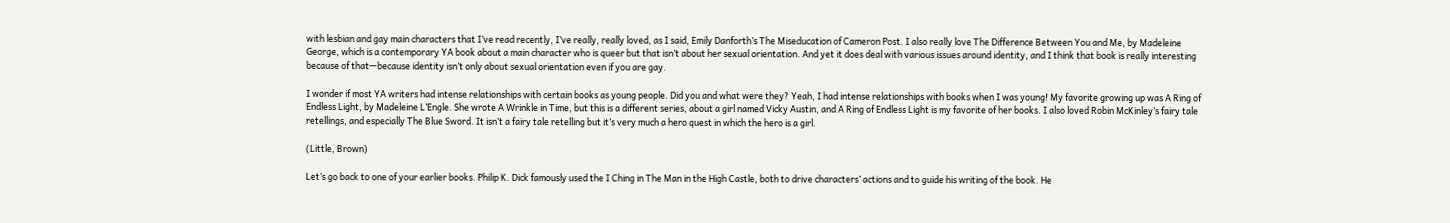with lesbian and gay main characters that I’ve read recently, I’ve really, really loved, as I said, Emily Danforth’s The Miseducation of Cameron Post. I also really love The Difference Between You and Me, by Madeleine George, which is a contemporary YA book about a main character who is queer but that isn’t about her sexual orientation. And yet it does deal with various issues around identity, and I think that book is really interesting because of that—because identity isn’t only about sexual orientation even if you are gay.

I wonder if most YA writers had intense relationships with certain books as young people. Did you and what were they? Yeah, I had intense relationships with books when I was young! My favorite growing up was A Ring of Endless Light, by Madeleine L’Engle. She wrote A Wrinkle in Time, but this is a different series, about a girl named Vicky Austin, and A Ring of Endless Light is my favorite of her books. I also loved Robin McKinley’s fairy tale retellings, and especially The Blue Sword. It isn’t a fairy tale retelling but it’s very much a hero quest in which the hero is a girl.

(Little, Brown)

Let’s go back to one of your earlier books. Philip K. Dick famously used the I Ching in The Man in the High Castle, both to drive characters’ actions and to guide his writing of the book. He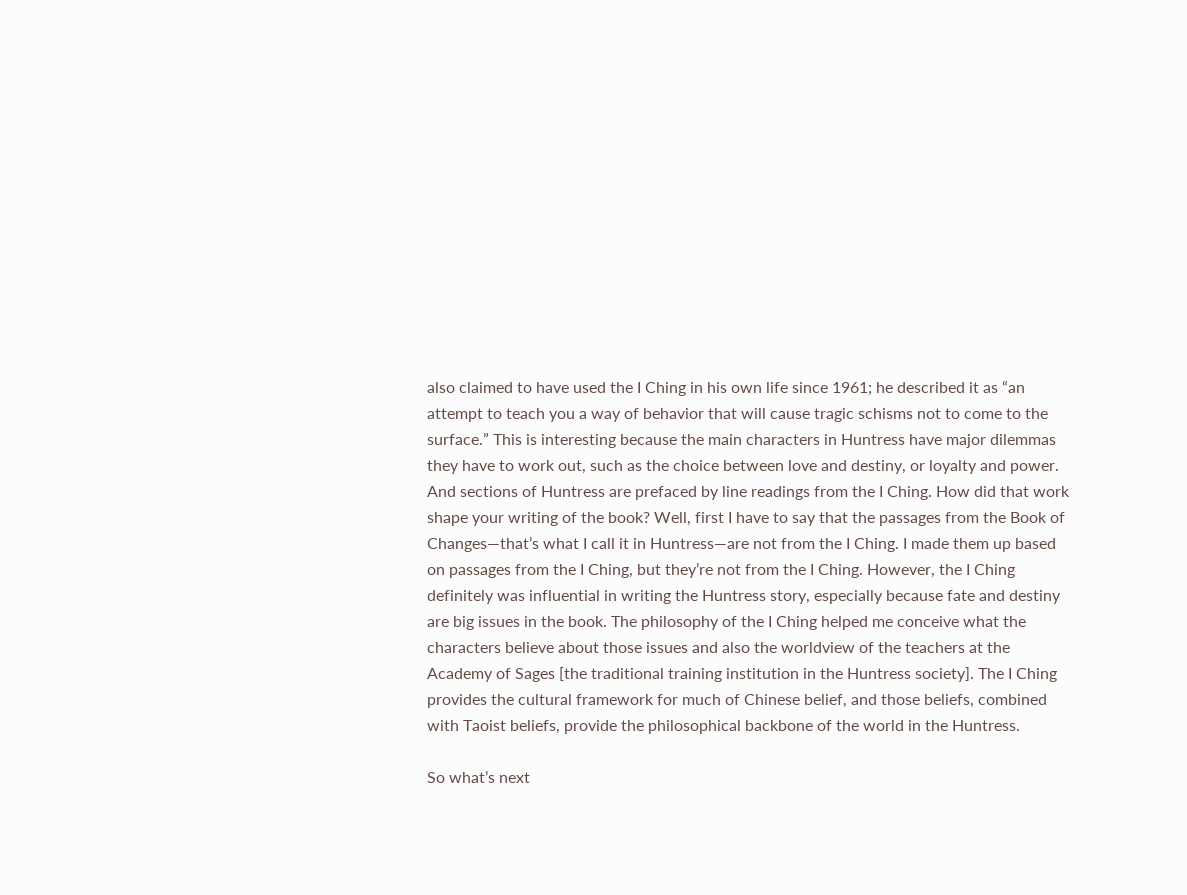also claimed to have used the I Ching in his own life since 1961; he described it as “an attempt to teach you a way of behavior that will cause tragic schisms not to come to the surface.” This is interesting because the main characters in Huntress have major dilemmas they have to work out, such as the choice between love and destiny, or loyalty and power. And sections of Huntress are prefaced by line readings from the I Ching. How did that work shape your writing of the book? Well, first I have to say that the passages from the Book of Changes—that’s what I call it in Huntress—are not from the I Ching. I made them up based on passages from the I Ching, but they’re not from the I Ching. However, the I Ching definitely was influential in writing the Huntress story, especially because fate and destiny are big issues in the book. The philosophy of the I Ching helped me conceive what the characters believe about those issues and also the worldview of the teachers at the Academy of Sages [the traditional training institution in the Huntress society]. The I Ching provides the cultural framework for much of Chinese belief, and those beliefs, combined with Taoist beliefs, provide the philosophical backbone of the world in the Huntress.

So what’s next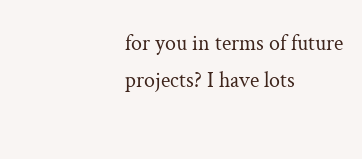for you in terms of future projects? I have lots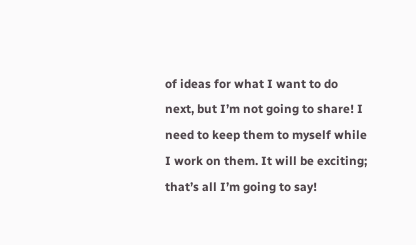of ideas for what I want to do next, but I’m not going to share! I need to keep them to myself while I work on them. It will be exciting; that’s all I’m going to say!